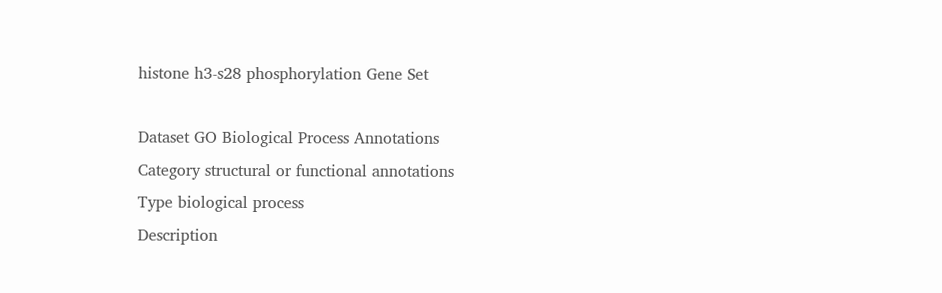histone h3-s28 phosphorylation Gene Set

Dataset GO Biological Process Annotations
Category structural or functional annotations
Type biological process
Description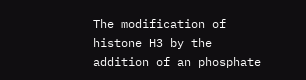The modification of histone H3 by the addition of an phosphate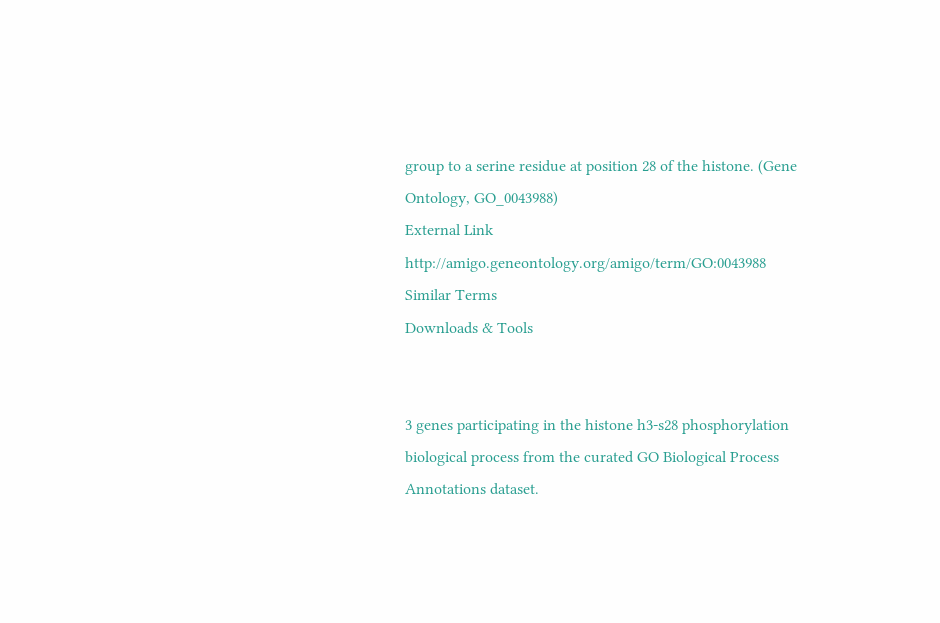group to a serine residue at position 28 of the histone. (Gene Ontology, GO_0043988)
External Link http://amigo.geneontology.org/amigo/term/GO:0043988
Similar Terms
Downloads & Tools


3 genes participating in the histone h3-s28 phosphorylation biological process from the curated GO Biological Process Annotations dataset.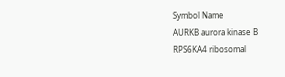Symbol Name
AURKB aurora kinase B
RPS6KA4 ribosomal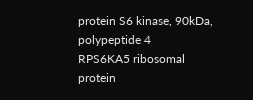protein S6 kinase, 90kDa, polypeptide 4
RPS6KA5 ribosomal protein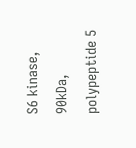S6 kinase, 90kDa, polypeptide 5